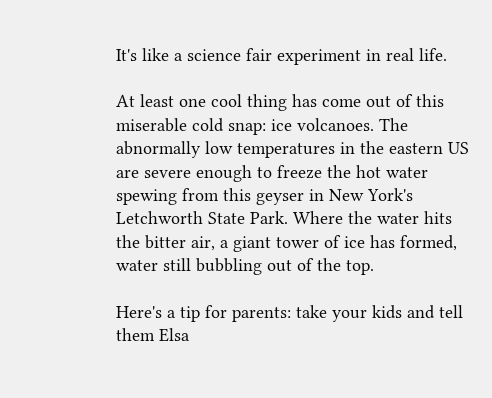It's like a science fair experiment in real life.

At least one cool thing has come out of this miserable cold snap: ice volcanoes. The abnormally low temperatures in the eastern US are severe enough to freeze the hot water spewing from this geyser in New York's Letchworth State Park. Where the water hits the bitter air, a giant tower of ice has formed, water still bubbling out of the top.

Here's a tip for parents: take your kids and tell them Elsa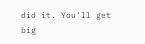did it. You'll get big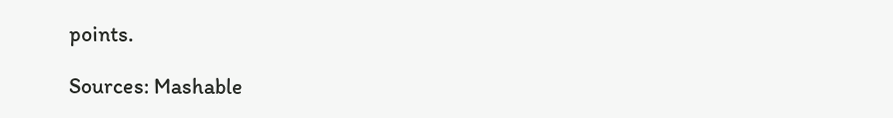points.

Sources: Mashable